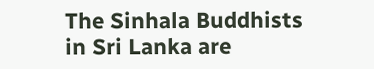The Sinhala Buddhists in Sri Lanka are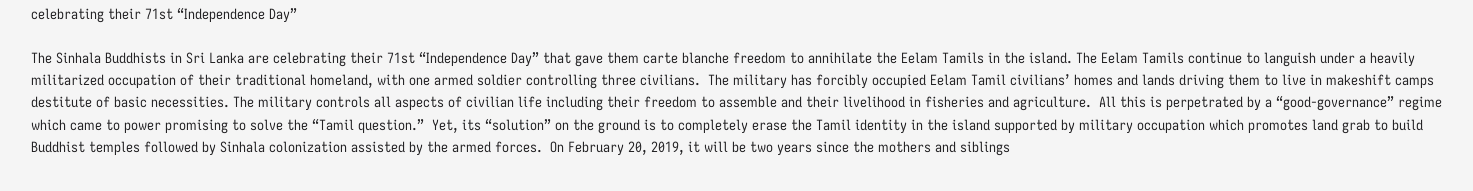celebrating their 71st “Independence Day”

The Sinhala Buddhists in Sri Lanka are celebrating their 71st “Independence Day” that gave them carte blanche freedom to annihilate the Eelam Tamils in the island. The Eelam Tamils continue to languish under a heavily militarized occupation of their traditional homeland, with one armed soldier controlling three civilians.  The military has forcibly occupied Eelam Tamil civilians’ homes and lands driving them to live in makeshift camps destitute of basic necessities. The military controls all aspects of civilian life including their freedom to assemble and their livelihood in fisheries and agriculture.  All this is perpetrated by a “good-governance” regime which came to power promising to solve the “Tamil question.”  Yet, its “solution” on the ground is to completely erase the Tamil identity in the island supported by military occupation which promotes land grab to build Buddhist temples followed by Sinhala colonization assisted by the armed forces.  On February 20, 2019, it will be two years since the mothers and siblings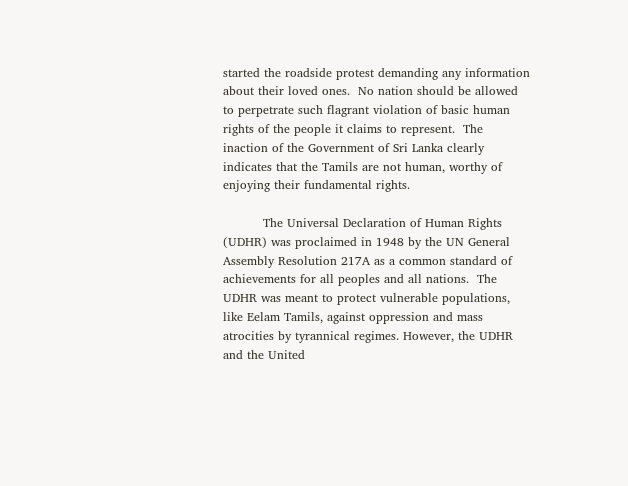started the roadside protest demanding any information about their loved ones.  No nation should be allowed to perpetrate such flagrant violation of basic human rights of the people it claims to represent.  The inaction of the Government of Sri Lanka clearly indicates that the Tamils are not human, worthy of enjoying their fundamental rights.

          The Universal Declaration of Human Rights (UDHR) was proclaimed in 1948 by the UN General Assembly Resolution 217A as a common standard of achievements for all peoples and all nations.  The UDHR was meant to protect vulnerable populations, like Eelam Tamils, against oppression and mass atrocities by tyrannical regimes. However, the UDHR and the United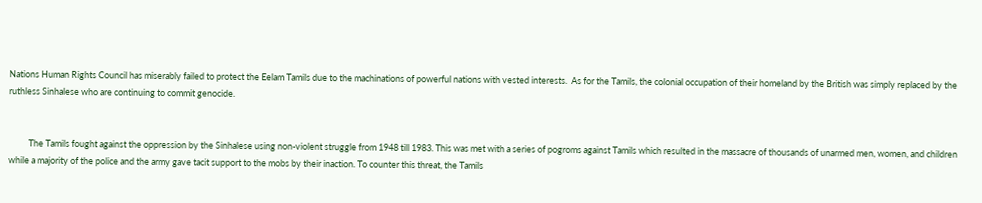Nations Human Rights Council has miserably failed to protect the Eelam Tamils due to the machinations of powerful nations with vested interests.  As for the Tamils, the colonial occupation of their homeland by the British was simply replaced by the ruthless Sinhalese who are continuing to commit genocide.


          The Tamils fought against the oppression by the Sinhalese using non-violent struggle from 1948 till 1983. This was met with a series of pogroms against Tamils which resulted in the massacre of thousands of unarmed men, women, and children while a majority of the police and the army gave tacit support to the mobs by their inaction. To counter this threat, the Tamils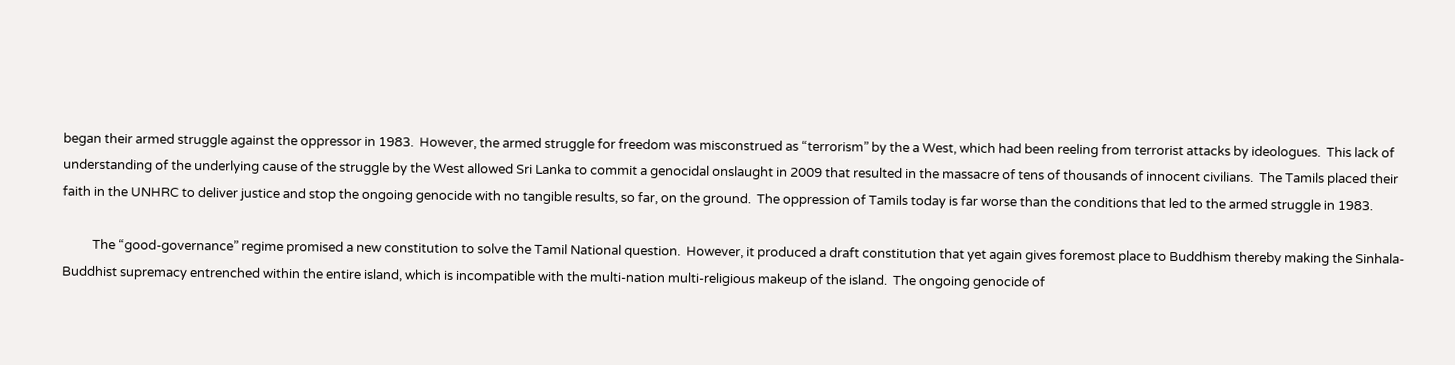began their armed struggle against the oppressor in 1983.  However, the armed struggle for freedom was misconstrued as “terrorism” by the a West, which had been reeling from terrorist attacks by ideologues.  This lack of understanding of the underlying cause of the struggle by the West allowed Sri Lanka to commit a genocidal onslaught in 2009 that resulted in the massacre of tens of thousands of innocent civilians.  The Tamils placed their faith in the UNHRC to deliver justice and stop the ongoing genocide with no tangible results, so far, on the ground.  The oppression of Tamils today is far worse than the conditions that led to the armed struggle in 1983.

          The “good-governance” regime promised a new constitution to solve the Tamil National question.  However, it produced a draft constitution that yet again gives foremost place to Buddhism thereby making the Sinhala-Buddhist supremacy entrenched within the entire island, which is incompatible with the multi-nation multi-religious makeup of the island.  The ongoing genocide of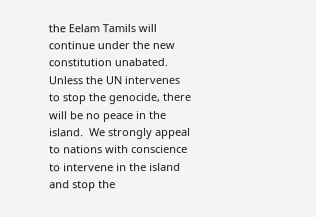the Eelam Tamils will continue under the new constitution unabated.  Unless the UN intervenes to stop the genocide, there will be no peace in the island.  We strongly appeal to nations with conscience to intervene in the island and stop the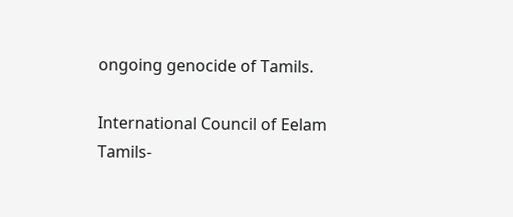ongoing genocide of Tamils.

International Council of Eelam Tamils-